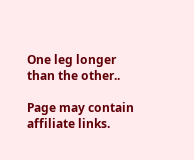One leg longer than the other..

Page may contain affiliate links.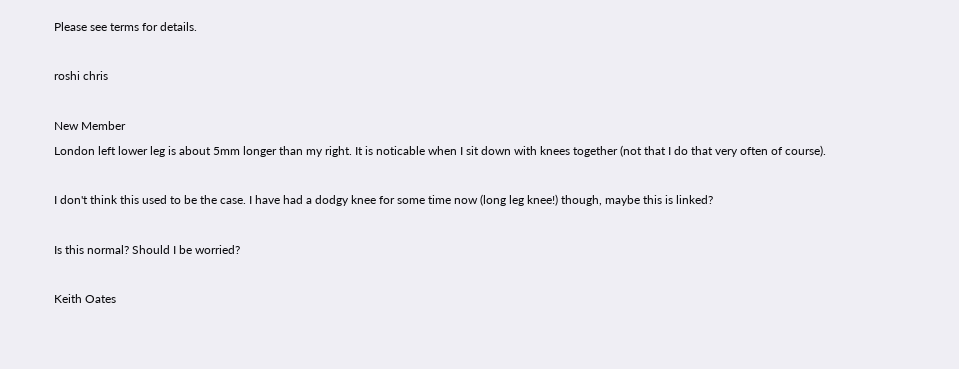Please see terms for details.

roshi chris

New Member
London left lower leg is about 5mm longer than my right. It is noticable when I sit down with knees together (not that I do that very often of course).

I don't think this used to be the case. I have had a dodgy knee for some time now (long leg knee!) though, maybe this is linked?

Is this normal? Should I be worried?

Keith Oates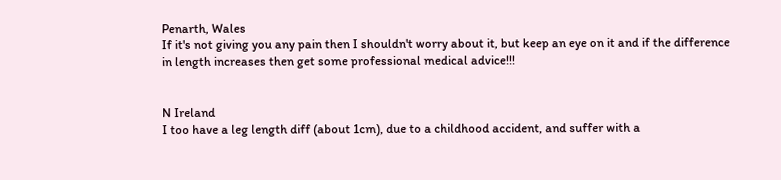Penarth, Wales
If it's not giving you any pain then I shouldn't worry about it, but keep an eye on it and if the difference in length increases then get some professional medical advice!!!


N Ireland
I too have a leg length diff (about 1cm), due to a childhood accident, and suffer with a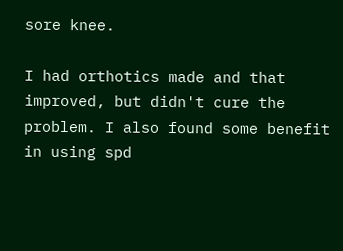sore knee.

I had orthotics made and that improved, but didn't cure the problem. I also found some benefit in using spd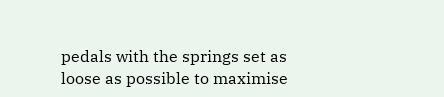pedals with the springs set as loose as possible to maximise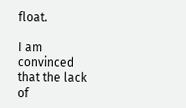float.

I am convinced that the lack of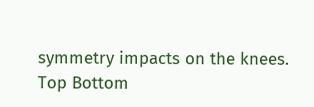symmetry impacts on the knees.
Top Bottom